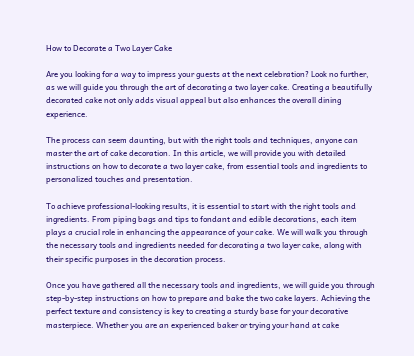How to Decorate a Two Layer Cake

Are you looking for a way to impress your guests at the next celebration? Look no further, as we will guide you through the art of decorating a two layer cake. Creating a beautifully decorated cake not only adds visual appeal but also enhances the overall dining experience.

The process can seem daunting, but with the right tools and techniques, anyone can master the art of cake decoration. In this article, we will provide you with detailed instructions on how to decorate a two layer cake, from essential tools and ingredients to personalized touches and presentation.

To achieve professional-looking results, it is essential to start with the right tools and ingredients. From piping bags and tips to fondant and edible decorations, each item plays a crucial role in enhancing the appearance of your cake. We will walk you through the necessary tools and ingredients needed for decorating a two layer cake, along with their specific purposes in the decoration process.

Once you have gathered all the necessary tools and ingredients, we will guide you through step-by-step instructions on how to prepare and bake the two cake layers. Achieving the perfect texture and consistency is key to creating a sturdy base for your decorative masterpiece. Whether you are an experienced baker or trying your hand at cake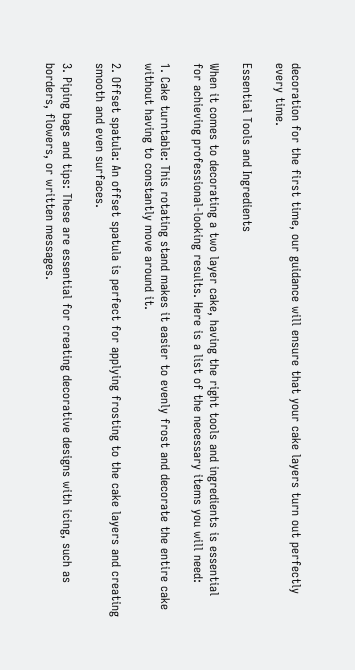decoration for the first time, our guidance will ensure that your cake layers turn out perfectly every time.

Essential Tools and Ingredients

When it comes to decorating a two layer cake, having the right tools and ingredients is essential for achieving professional-looking results. Here is a list of the necessary items you will need:

1. Cake turntable: This rotating stand makes it easier to evenly frost and decorate the entire cake without having to constantly move around it.

2. Offset spatula: An offset spatula is perfect for applying frosting to the cake layers and creating smooth and even surfaces.

3. Piping bags and tips: These are essential for creating decorative designs with icing, such as borders, flowers, or written messages.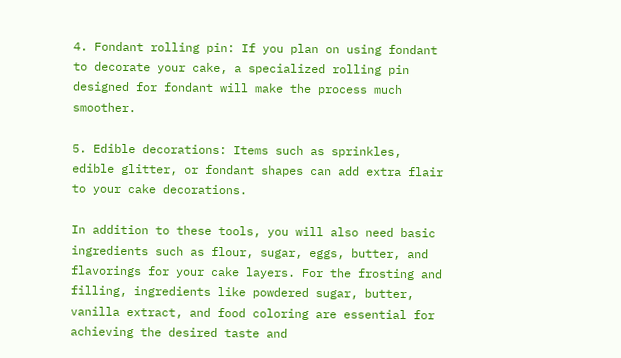4. Fondant rolling pin: If you plan on using fondant to decorate your cake, a specialized rolling pin designed for fondant will make the process much smoother.

5. Edible decorations: Items such as sprinkles, edible glitter, or fondant shapes can add extra flair to your cake decorations.

In addition to these tools, you will also need basic ingredients such as flour, sugar, eggs, butter, and flavorings for your cake layers. For the frosting and filling, ingredients like powdered sugar, butter, vanilla extract, and food coloring are essential for achieving the desired taste and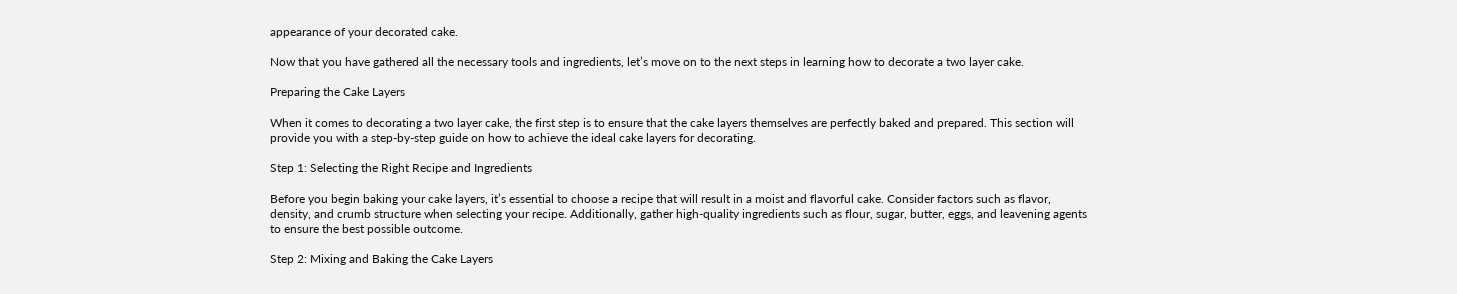appearance of your decorated cake.

Now that you have gathered all the necessary tools and ingredients, let’s move on to the next steps in learning how to decorate a two layer cake.

Preparing the Cake Layers

When it comes to decorating a two layer cake, the first step is to ensure that the cake layers themselves are perfectly baked and prepared. This section will provide you with a step-by-step guide on how to achieve the ideal cake layers for decorating.

Step 1: Selecting the Right Recipe and Ingredients

Before you begin baking your cake layers, it’s essential to choose a recipe that will result in a moist and flavorful cake. Consider factors such as flavor, density, and crumb structure when selecting your recipe. Additionally, gather high-quality ingredients such as flour, sugar, butter, eggs, and leavening agents to ensure the best possible outcome.

Step 2: Mixing and Baking the Cake Layers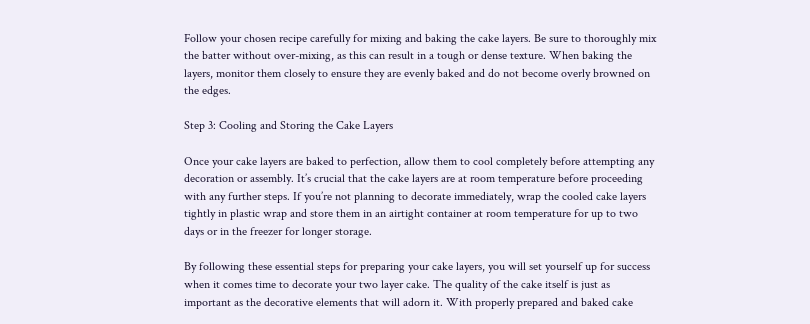Follow your chosen recipe carefully for mixing and baking the cake layers. Be sure to thoroughly mix the batter without over-mixing, as this can result in a tough or dense texture. When baking the layers, monitor them closely to ensure they are evenly baked and do not become overly browned on the edges.

Step 3: Cooling and Storing the Cake Layers

Once your cake layers are baked to perfection, allow them to cool completely before attempting any decoration or assembly. It’s crucial that the cake layers are at room temperature before proceeding with any further steps. If you’re not planning to decorate immediately, wrap the cooled cake layers tightly in plastic wrap and store them in an airtight container at room temperature for up to two days or in the freezer for longer storage.

By following these essential steps for preparing your cake layers, you will set yourself up for success when it comes time to decorate your two layer cake. The quality of the cake itself is just as important as the decorative elements that will adorn it. With properly prepared and baked cake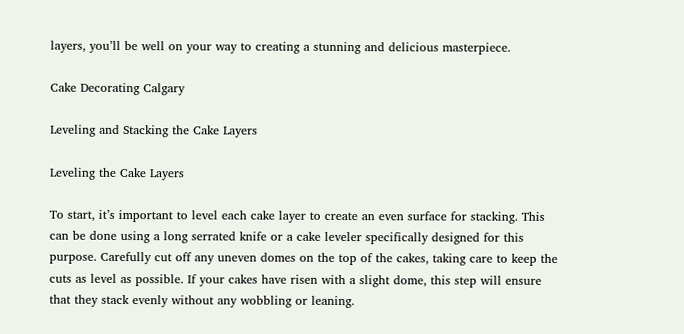layers, you’ll be well on your way to creating a stunning and delicious masterpiece.

Cake Decorating Calgary

Leveling and Stacking the Cake Layers

Leveling the Cake Layers

To start, it’s important to level each cake layer to create an even surface for stacking. This can be done using a long serrated knife or a cake leveler specifically designed for this purpose. Carefully cut off any uneven domes on the top of the cakes, taking care to keep the cuts as level as possible. If your cakes have risen with a slight dome, this step will ensure that they stack evenly without any wobbling or leaning.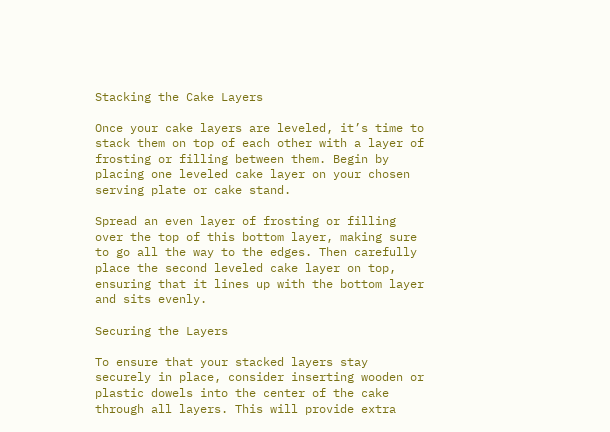Stacking the Cake Layers

Once your cake layers are leveled, it’s time to stack them on top of each other with a layer of frosting or filling between them. Begin by placing one leveled cake layer on your chosen serving plate or cake stand.

Spread an even layer of frosting or filling over the top of this bottom layer, making sure to go all the way to the edges. Then carefully place the second leveled cake layer on top, ensuring that it lines up with the bottom layer and sits evenly.

Securing the Layers

To ensure that your stacked layers stay securely in place, consider inserting wooden or plastic dowels into the center of the cake through all layers. This will provide extra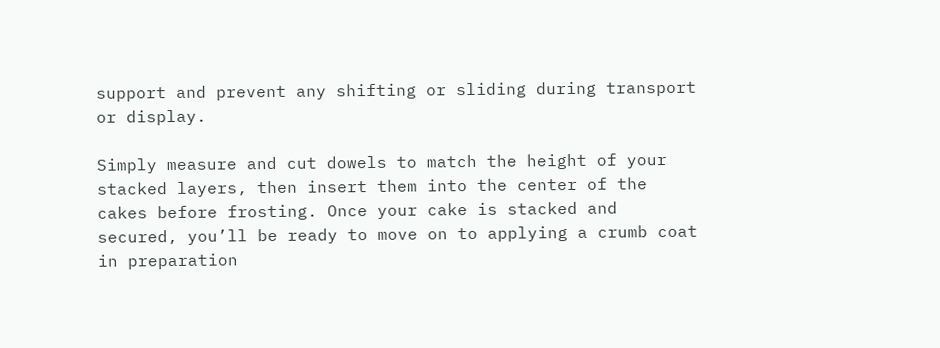support and prevent any shifting or sliding during transport or display.

Simply measure and cut dowels to match the height of your stacked layers, then insert them into the center of the cakes before frosting. Once your cake is stacked and secured, you’ll be ready to move on to applying a crumb coat in preparation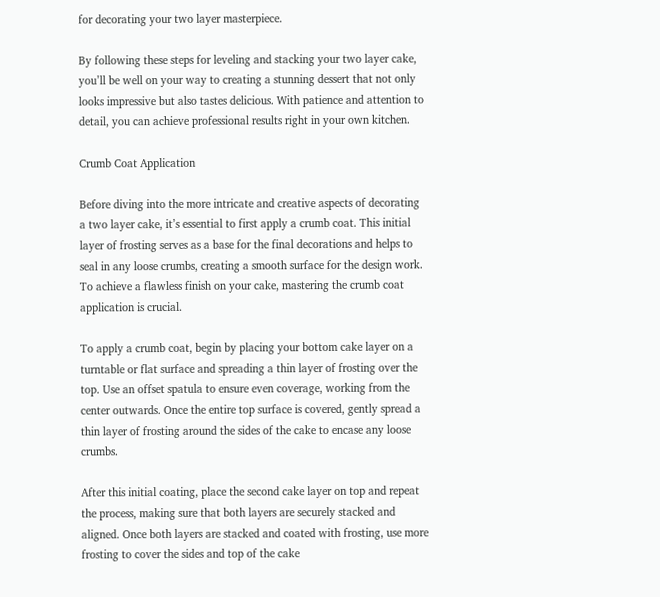for decorating your two layer masterpiece.

By following these steps for leveling and stacking your two layer cake, you’ll be well on your way to creating a stunning dessert that not only looks impressive but also tastes delicious. With patience and attention to detail, you can achieve professional results right in your own kitchen.

Crumb Coat Application

Before diving into the more intricate and creative aspects of decorating a two layer cake, it’s essential to first apply a crumb coat. This initial layer of frosting serves as a base for the final decorations and helps to seal in any loose crumbs, creating a smooth surface for the design work. To achieve a flawless finish on your cake, mastering the crumb coat application is crucial.

To apply a crumb coat, begin by placing your bottom cake layer on a turntable or flat surface and spreading a thin layer of frosting over the top. Use an offset spatula to ensure even coverage, working from the center outwards. Once the entire top surface is covered, gently spread a thin layer of frosting around the sides of the cake to encase any loose crumbs.

After this initial coating, place the second cake layer on top and repeat the process, making sure that both layers are securely stacked and aligned. Once both layers are stacked and coated with frosting, use more frosting to cover the sides and top of the cake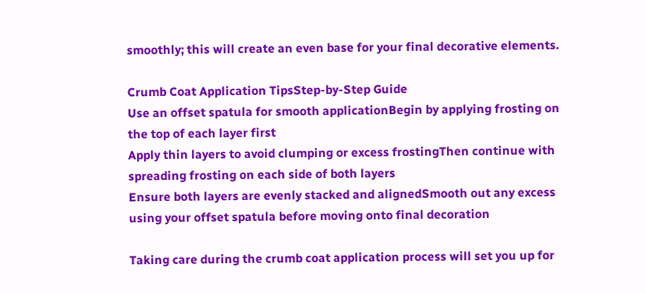smoothly; this will create an even base for your final decorative elements.

Crumb Coat Application TipsStep-by-Step Guide
Use an offset spatula for smooth applicationBegin by applying frosting on the top of each layer first
Apply thin layers to avoid clumping or excess frostingThen continue with spreading frosting on each side of both layers
Ensure both layers are evenly stacked and alignedSmooth out any excess using your offset spatula before moving onto final decoration

Taking care during the crumb coat application process will set you up for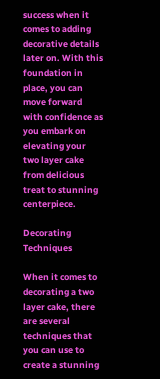success when it comes to adding decorative details later on. With this foundation in place, you can move forward with confidence as you embark on elevating your two layer cake from delicious treat to stunning centerpiece.

Decorating Techniques

When it comes to decorating a two layer cake, there are several techniques that you can use to create a stunning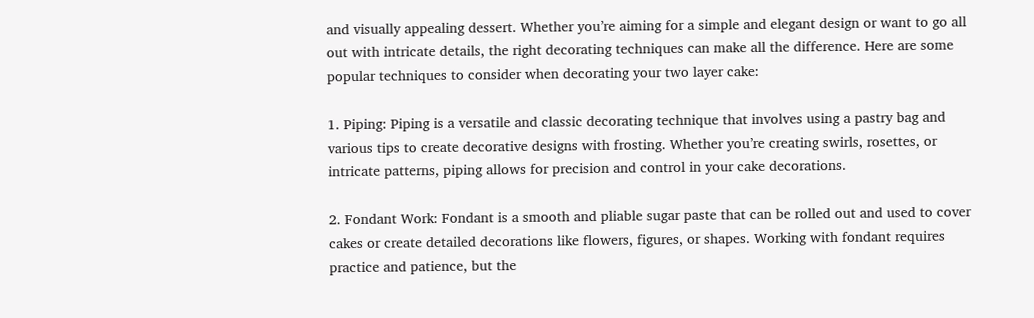and visually appealing dessert. Whether you’re aiming for a simple and elegant design or want to go all out with intricate details, the right decorating techniques can make all the difference. Here are some popular techniques to consider when decorating your two layer cake:

1. Piping: Piping is a versatile and classic decorating technique that involves using a pastry bag and various tips to create decorative designs with frosting. Whether you’re creating swirls, rosettes, or intricate patterns, piping allows for precision and control in your cake decorations.

2. Fondant Work: Fondant is a smooth and pliable sugar paste that can be rolled out and used to cover cakes or create detailed decorations like flowers, figures, or shapes. Working with fondant requires practice and patience, but the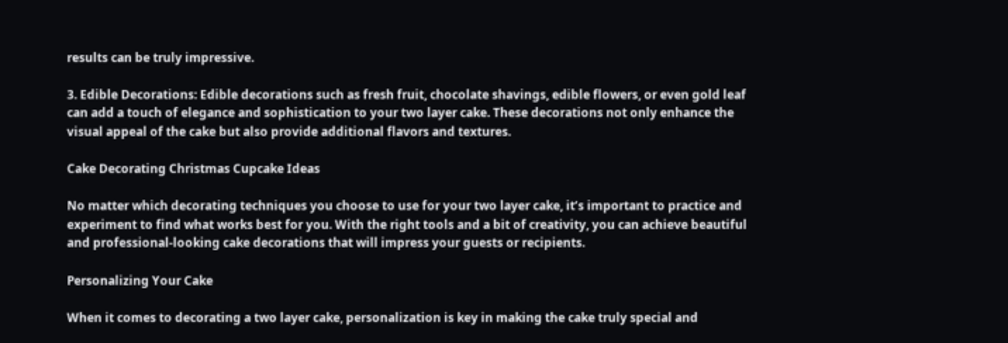results can be truly impressive.

3. Edible Decorations: Edible decorations such as fresh fruit, chocolate shavings, edible flowers, or even gold leaf can add a touch of elegance and sophistication to your two layer cake. These decorations not only enhance the visual appeal of the cake but also provide additional flavors and textures.

Cake Decorating Christmas Cupcake Ideas

No matter which decorating techniques you choose to use for your two layer cake, it’s important to practice and experiment to find what works best for you. With the right tools and a bit of creativity, you can achieve beautiful and professional-looking cake decorations that will impress your guests or recipients.

Personalizing Your Cake

When it comes to decorating a two layer cake, personalization is key in making the cake truly special and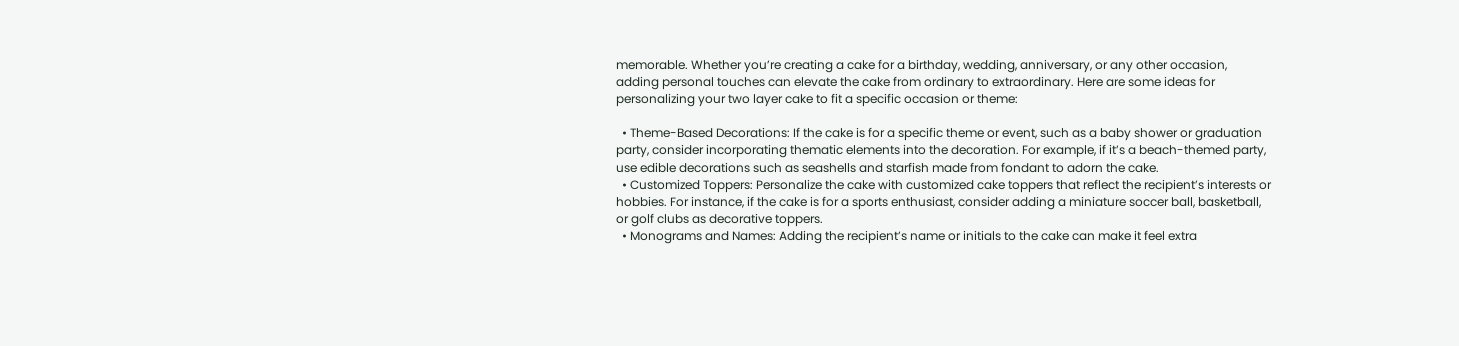memorable. Whether you’re creating a cake for a birthday, wedding, anniversary, or any other occasion, adding personal touches can elevate the cake from ordinary to extraordinary. Here are some ideas for personalizing your two layer cake to fit a specific occasion or theme:

  • Theme-Based Decorations: If the cake is for a specific theme or event, such as a baby shower or graduation party, consider incorporating thematic elements into the decoration. For example, if it’s a beach-themed party, use edible decorations such as seashells and starfish made from fondant to adorn the cake.
  • Customized Toppers: Personalize the cake with customized cake toppers that reflect the recipient’s interests or hobbies. For instance, if the cake is for a sports enthusiast, consider adding a miniature soccer ball, basketball, or golf clubs as decorative toppers.
  • Monograms and Names: Adding the recipient’s name or initials to the cake can make it feel extra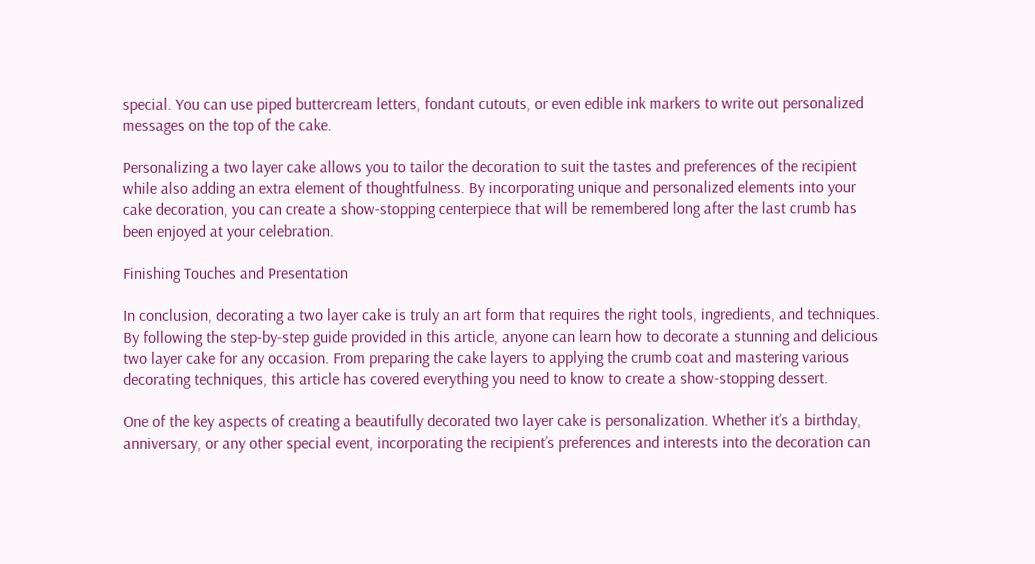special. You can use piped buttercream letters, fondant cutouts, or even edible ink markers to write out personalized messages on the top of the cake.

Personalizing a two layer cake allows you to tailor the decoration to suit the tastes and preferences of the recipient while also adding an extra element of thoughtfulness. By incorporating unique and personalized elements into your cake decoration, you can create a show-stopping centerpiece that will be remembered long after the last crumb has been enjoyed at your celebration.

Finishing Touches and Presentation

In conclusion, decorating a two layer cake is truly an art form that requires the right tools, ingredients, and techniques. By following the step-by-step guide provided in this article, anyone can learn how to decorate a stunning and delicious two layer cake for any occasion. From preparing the cake layers to applying the crumb coat and mastering various decorating techniques, this article has covered everything you need to know to create a show-stopping dessert.

One of the key aspects of creating a beautifully decorated two layer cake is personalization. Whether it’s a birthday, anniversary, or any other special event, incorporating the recipient’s preferences and interests into the decoration can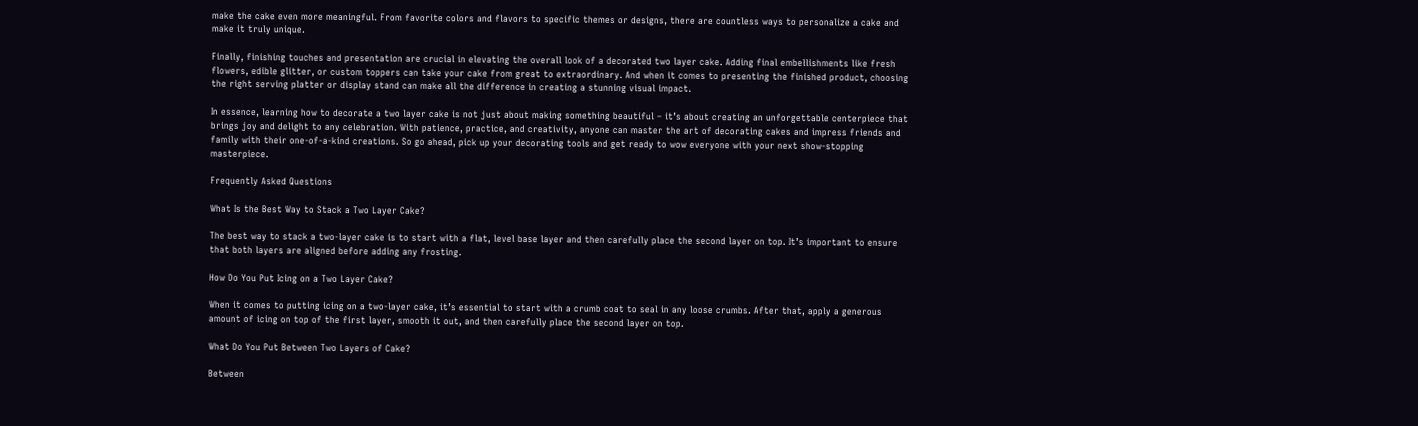make the cake even more meaningful. From favorite colors and flavors to specific themes or designs, there are countless ways to personalize a cake and make it truly unique.

Finally, finishing touches and presentation are crucial in elevating the overall look of a decorated two layer cake. Adding final embellishments like fresh flowers, edible glitter, or custom toppers can take your cake from great to extraordinary. And when it comes to presenting the finished product, choosing the right serving platter or display stand can make all the difference in creating a stunning visual impact.

In essence, learning how to decorate a two layer cake is not just about making something beautiful – it’s about creating an unforgettable centerpiece that brings joy and delight to any celebration. With patience, practice, and creativity, anyone can master the art of decorating cakes and impress friends and family with their one-of-a-kind creations. So go ahead, pick up your decorating tools and get ready to wow everyone with your next show-stopping masterpiece.

Frequently Asked Questions

What Is the Best Way to Stack a Two Layer Cake?

The best way to stack a two-layer cake is to start with a flat, level base layer and then carefully place the second layer on top. It’s important to ensure that both layers are aligned before adding any frosting.

How Do You Put Icing on a Two Layer Cake?

When it comes to putting icing on a two-layer cake, it’s essential to start with a crumb coat to seal in any loose crumbs. After that, apply a generous amount of icing on top of the first layer, smooth it out, and then carefully place the second layer on top.

What Do You Put Between Two Layers of Cake?

Between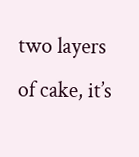two layers of cake, it’s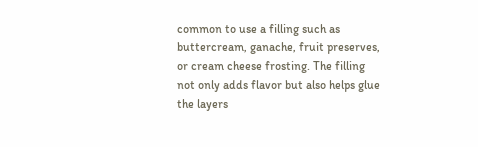common to use a filling such as buttercream, ganache, fruit preserves, or cream cheese frosting. The filling not only adds flavor but also helps glue the layers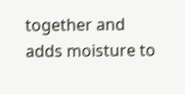together and adds moisture to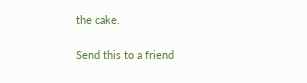the cake.

Send this to a friend